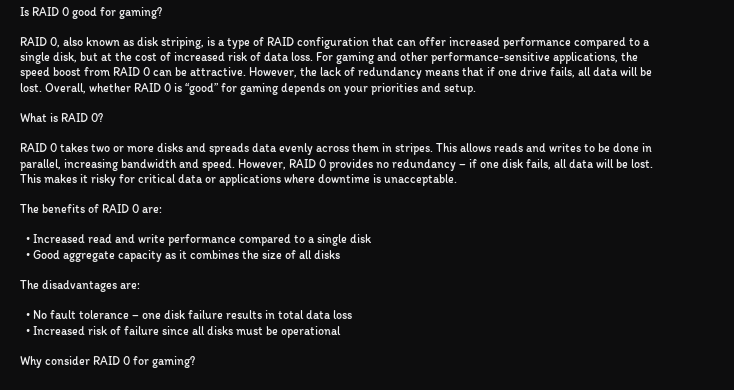Is RAID 0 good for gaming?

RAID 0, also known as disk striping, is a type of RAID configuration that can offer increased performance compared to a single disk, but at the cost of increased risk of data loss. For gaming and other performance-sensitive applications, the speed boost from RAID 0 can be attractive. However, the lack of redundancy means that if one drive fails, all data will be lost. Overall, whether RAID 0 is “good” for gaming depends on your priorities and setup.

What is RAID 0?

RAID 0 takes two or more disks and spreads data evenly across them in stripes. This allows reads and writes to be done in parallel, increasing bandwidth and speed. However, RAID 0 provides no redundancy – if one disk fails, all data will be lost. This makes it risky for critical data or applications where downtime is unacceptable.

The benefits of RAID 0 are:

  • Increased read and write performance compared to a single disk
  • Good aggregate capacity as it combines the size of all disks

The disadvantages are:

  • No fault tolerance – one disk failure results in total data loss
  • Increased risk of failure since all disks must be operational

Why consider RAID 0 for gaming?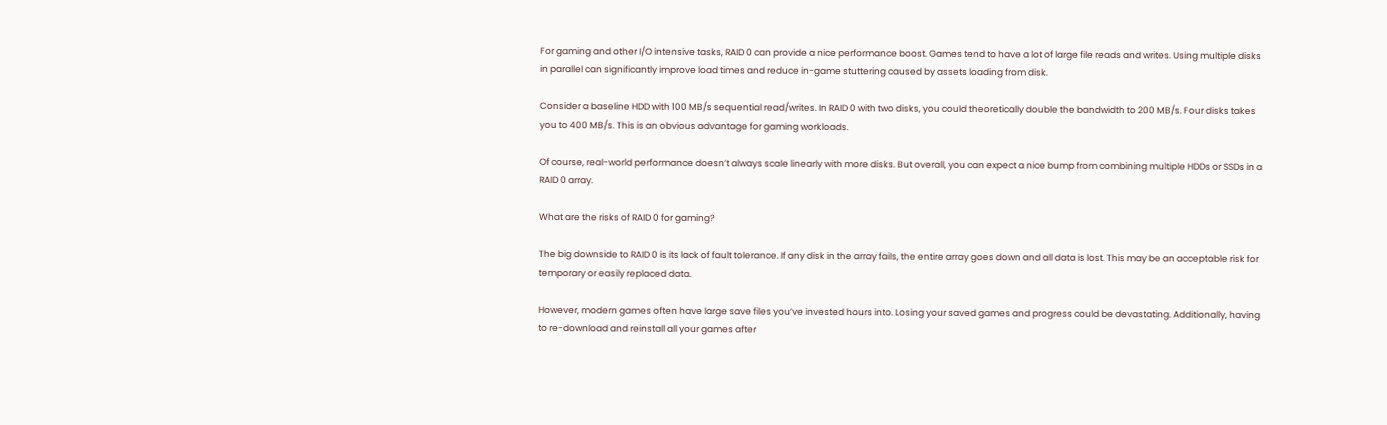For gaming and other I/O intensive tasks, RAID 0 can provide a nice performance boost. Games tend to have a lot of large file reads and writes. Using multiple disks in parallel can significantly improve load times and reduce in-game stuttering caused by assets loading from disk.

Consider a baseline HDD with 100 MB/s sequential read/writes. In RAID 0 with two disks, you could theoretically double the bandwidth to 200 MB/s. Four disks takes you to 400 MB/s. This is an obvious advantage for gaming workloads.

Of course, real-world performance doesn’t always scale linearly with more disks. But overall, you can expect a nice bump from combining multiple HDDs or SSDs in a RAID 0 array.

What are the risks of RAID 0 for gaming?

The big downside to RAID 0 is its lack of fault tolerance. If any disk in the array fails, the entire array goes down and all data is lost. This may be an acceptable risk for temporary or easily replaced data.

However, modern games often have large save files you’ve invested hours into. Losing your saved games and progress could be devastating. Additionally, having to re-download and reinstall all your games after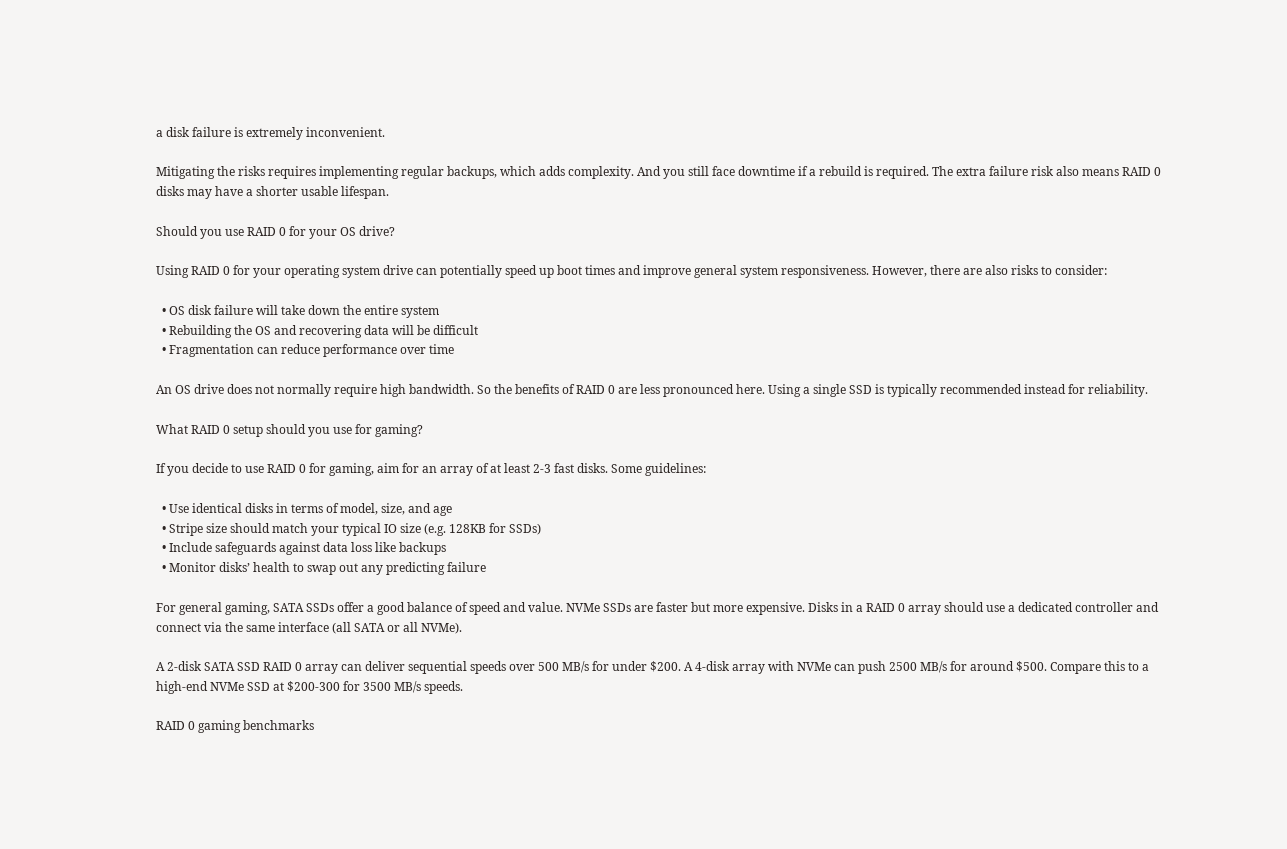a disk failure is extremely inconvenient.

Mitigating the risks requires implementing regular backups, which adds complexity. And you still face downtime if a rebuild is required. The extra failure risk also means RAID 0 disks may have a shorter usable lifespan.

Should you use RAID 0 for your OS drive?

Using RAID 0 for your operating system drive can potentially speed up boot times and improve general system responsiveness. However, there are also risks to consider:

  • OS disk failure will take down the entire system
  • Rebuilding the OS and recovering data will be difficult
  • Fragmentation can reduce performance over time

An OS drive does not normally require high bandwidth. So the benefits of RAID 0 are less pronounced here. Using a single SSD is typically recommended instead for reliability.

What RAID 0 setup should you use for gaming?

If you decide to use RAID 0 for gaming, aim for an array of at least 2-3 fast disks. Some guidelines:

  • Use identical disks in terms of model, size, and age
  • Stripe size should match your typical IO size (e.g. 128KB for SSDs)
  • Include safeguards against data loss like backups
  • Monitor disks’ health to swap out any predicting failure

For general gaming, SATA SSDs offer a good balance of speed and value. NVMe SSDs are faster but more expensive. Disks in a RAID 0 array should use a dedicated controller and connect via the same interface (all SATA or all NVMe).

A 2-disk SATA SSD RAID 0 array can deliver sequential speeds over 500 MB/s for under $200. A 4-disk array with NVMe can push 2500 MB/s for around $500. Compare this to a high-end NVMe SSD at $200-300 for 3500 MB/s speeds.

RAID 0 gaming benchmarks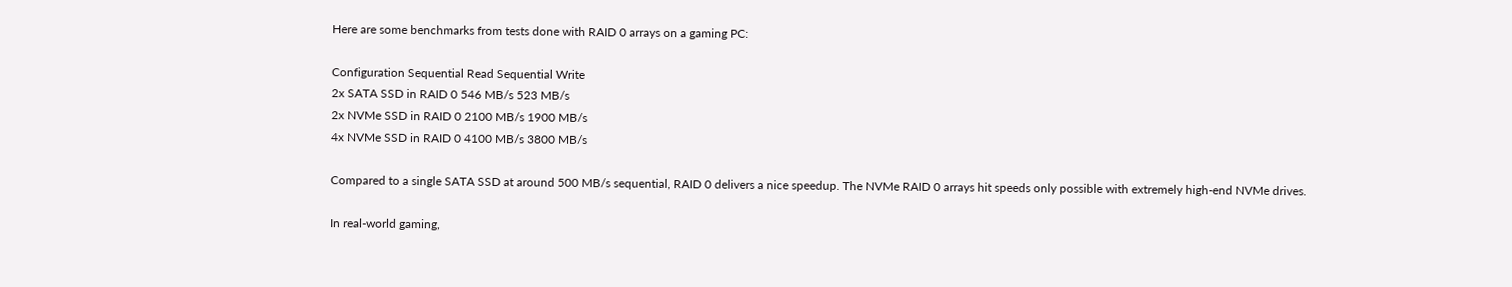Here are some benchmarks from tests done with RAID 0 arrays on a gaming PC:

Configuration Sequential Read Sequential Write
2x SATA SSD in RAID 0 546 MB/s 523 MB/s
2x NVMe SSD in RAID 0 2100 MB/s 1900 MB/s
4x NVMe SSD in RAID 0 4100 MB/s 3800 MB/s

Compared to a single SATA SSD at around 500 MB/s sequential, RAID 0 delivers a nice speedup. The NVMe RAID 0 arrays hit speeds only possible with extremely high-end NVMe drives.

In real-world gaming,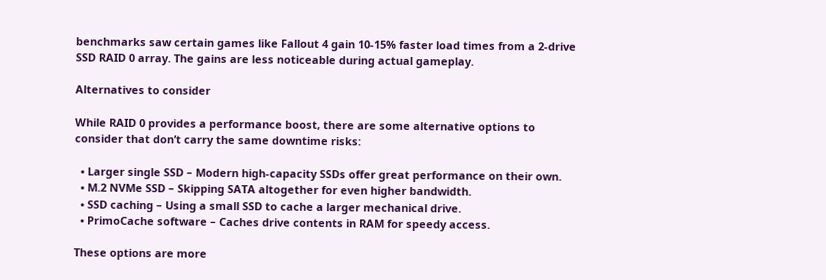benchmarks saw certain games like Fallout 4 gain 10-15% faster load times from a 2-drive SSD RAID 0 array. The gains are less noticeable during actual gameplay.

Alternatives to consider

While RAID 0 provides a performance boost, there are some alternative options to consider that don’t carry the same downtime risks:

  • Larger single SSD – Modern high-capacity SSDs offer great performance on their own.
  • M.2 NVMe SSD – Skipping SATA altogether for even higher bandwidth.
  • SSD caching – Using a small SSD to cache a larger mechanical drive.
  • PrimoCache software – Caches drive contents in RAM for speedy access.

These options are more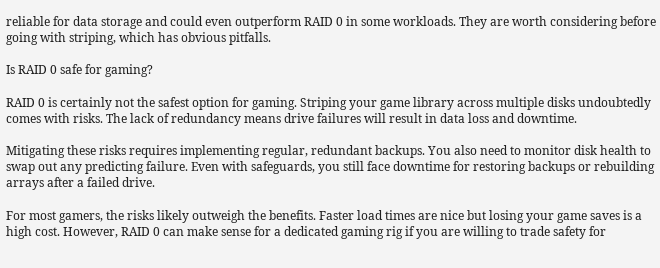reliable for data storage and could even outperform RAID 0 in some workloads. They are worth considering before going with striping, which has obvious pitfalls.

Is RAID 0 safe for gaming?

RAID 0 is certainly not the safest option for gaming. Striping your game library across multiple disks undoubtedly comes with risks. The lack of redundancy means drive failures will result in data loss and downtime.

Mitigating these risks requires implementing regular, redundant backups. You also need to monitor disk health to swap out any predicting failure. Even with safeguards, you still face downtime for restoring backups or rebuilding arrays after a failed drive.

For most gamers, the risks likely outweigh the benefits. Faster load times are nice but losing your game saves is a high cost. However, RAID 0 can make sense for a dedicated gaming rig if you are willing to trade safety for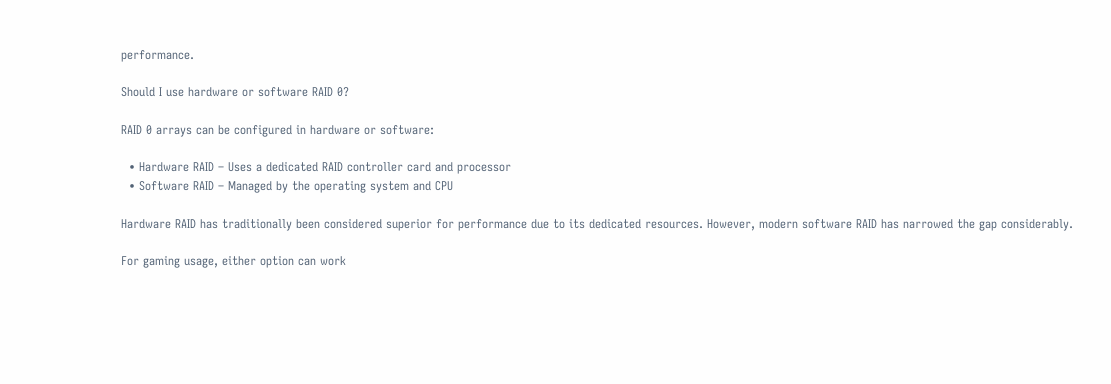performance.

Should I use hardware or software RAID 0?

RAID 0 arrays can be configured in hardware or software:

  • Hardware RAID – Uses a dedicated RAID controller card and processor
  • Software RAID – Managed by the operating system and CPU

Hardware RAID has traditionally been considered superior for performance due to its dedicated resources. However, modern software RAID has narrowed the gap considerably.

For gaming usage, either option can work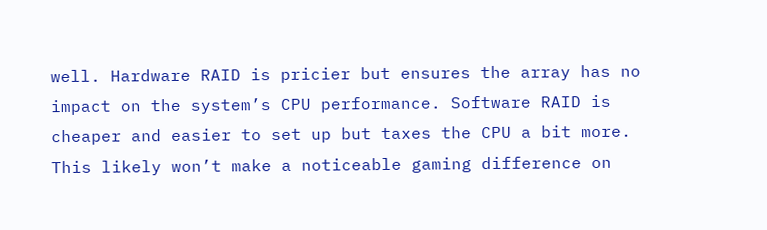well. Hardware RAID is pricier but ensures the array has no impact on the system’s CPU performance. Software RAID is cheaper and easier to set up but taxes the CPU a bit more. This likely won’t make a noticeable gaming difference on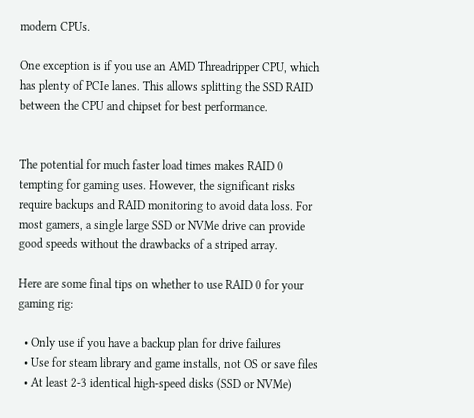modern CPUs.

One exception is if you use an AMD Threadripper CPU, which has plenty of PCIe lanes. This allows splitting the SSD RAID between the CPU and chipset for best performance.


The potential for much faster load times makes RAID 0 tempting for gaming uses. However, the significant risks require backups and RAID monitoring to avoid data loss. For most gamers, a single large SSD or NVMe drive can provide good speeds without the drawbacks of a striped array.

Here are some final tips on whether to use RAID 0 for your gaming rig:

  • Only use if you have a backup plan for drive failures
  • Use for steam library and game installs, not OS or save files
  • At least 2-3 identical high-speed disks (SSD or NVMe)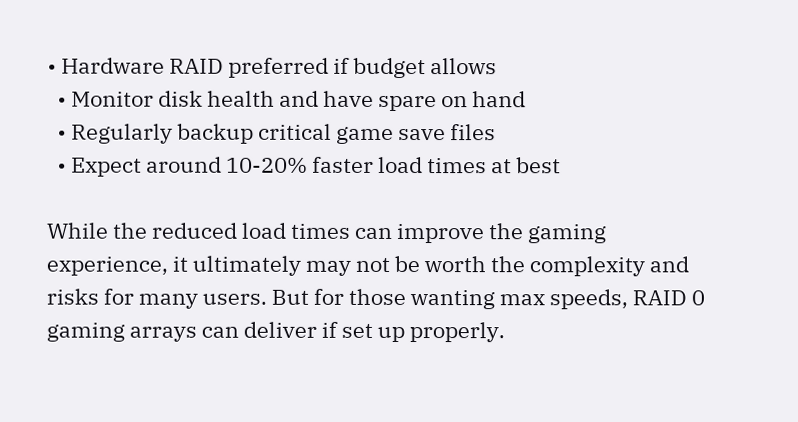• Hardware RAID preferred if budget allows
  • Monitor disk health and have spare on hand
  • Regularly backup critical game save files
  • Expect around 10-20% faster load times at best

While the reduced load times can improve the gaming experience, it ultimately may not be worth the complexity and risks for many users. But for those wanting max speeds, RAID 0 gaming arrays can deliver if set up properly.